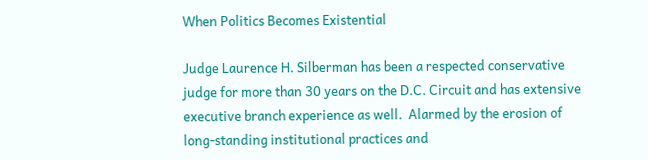When Politics Becomes Existential

Judge Laurence H. Silberman has been a respected conservative judge for more than 30 years on the D.C. Circuit and has extensive executive branch experience as well.  Alarmed by the erosion of long-standing institutional practices and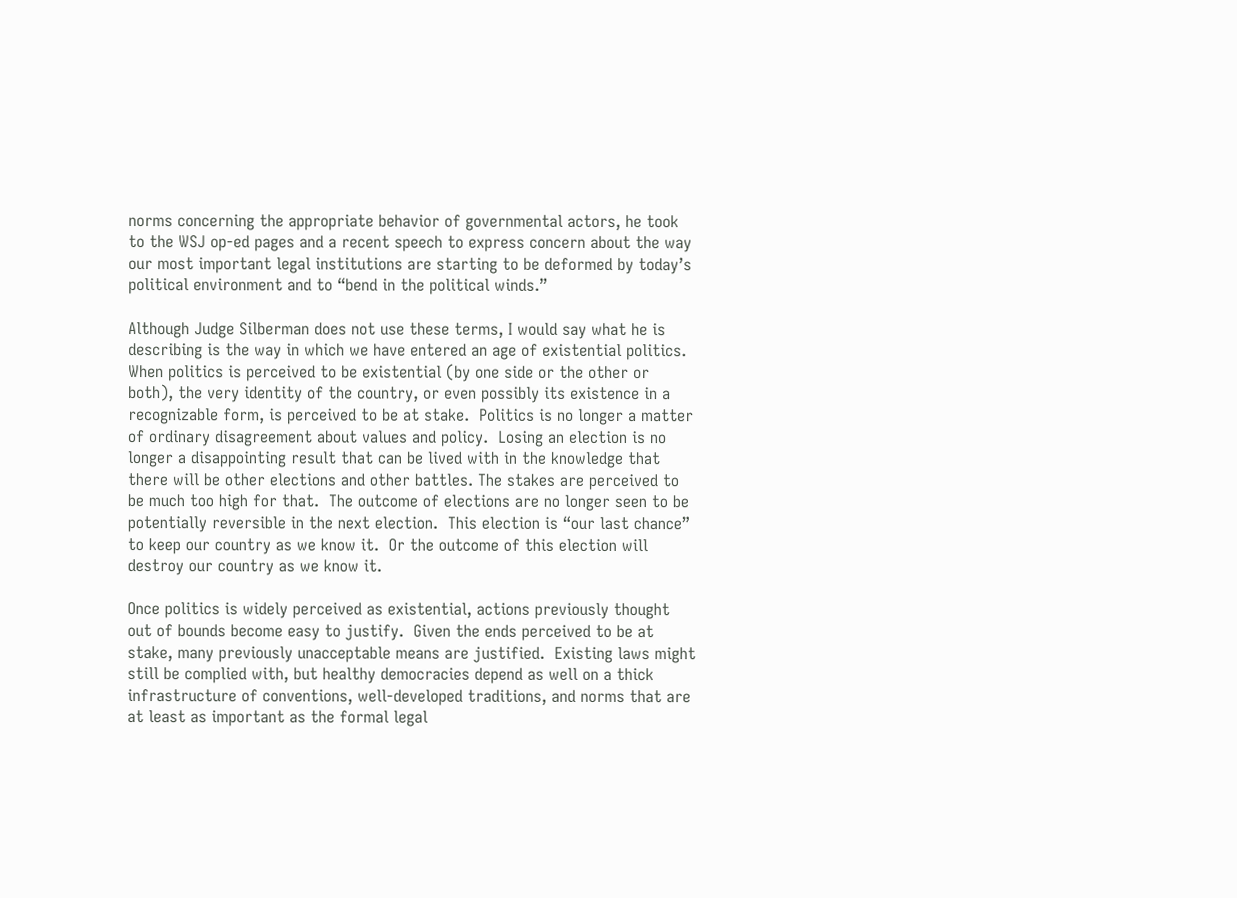norms concerning the appropriate behavior of governmental actors, he took to the WSJ op-ed pages and a recent speech to express concern about the way our most important legal institutions are starting to be deformed by today’s political environment and to “bend in the political winds.”

Although Judge Silberman does not use these terms, I would say what he is describing is the way in which we have entered an age of existential politics.  When politics is perceived to be existential (by one side or the other or both), the very identity of the country, or even possibly its existence in a recognizable form, is perceived to be at stake.  Politics is no longer a matter of ordinary disagreement about values and policy.  Losing an election is no longer a disappointing result that can be lived with in the knowledge that there will be other elections and other battles. The stakes are perceived to be much too high for that.  The outcome of elections are no longer seen to be potentially reversible in the next election.  This election is “our last chance” to keep our country as we know it.  Or the outcome of this election will destroy our country as we know it.

Once politics is widely perceived as existential, actions previously thought out of bounds become easy to justify.  Given the ends perceived to be at stake, many previously unacceptable means are justified.  Existing laws might still be complied with, but healthy democracies depend as well on a thick infrastructure of conventions, well-developed traditions, and norms that are at least as important as the formal legal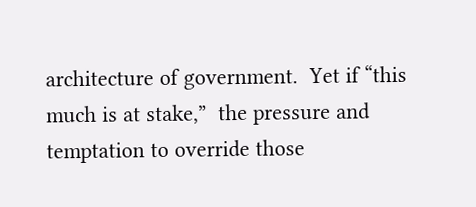architecture of government.  Yet if “this much is at stake,”  the pressure and temptation to override those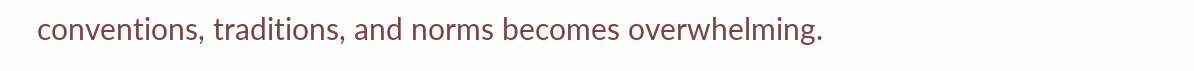conventions, traditions, and norms becomes overwhelming.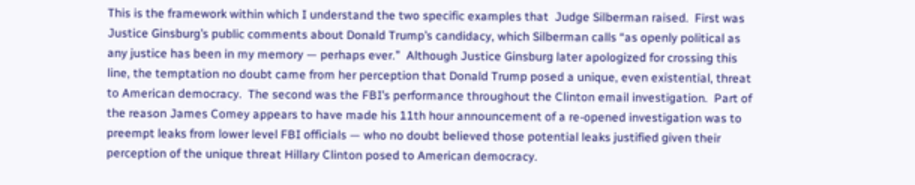This is the framework within which I understand the two specific examples that  Judge Silberman raised.  First was Justice Ginsburg’s public comments about Donald Trump’s candidacy, which Silberman calls “as openly political as any justice has been in my memory — perhaps ever.”  Although Justice Ginsburg later apologized for crossing this line, the temptation no doubt came from her perception that Donald Trump posed a unique, even existential, threat to American democracy.  The second was the FBI’s performance throughout the Clinton email investigation.  Part of the reason James Comey appears to have made his 11th hour announcement of a re-opened investigation was to preempt leaks from lower level FBI officials — who no doubt believed those potential leaks justified given their perception of the unique threat Hillary Clinton posed to American democracy.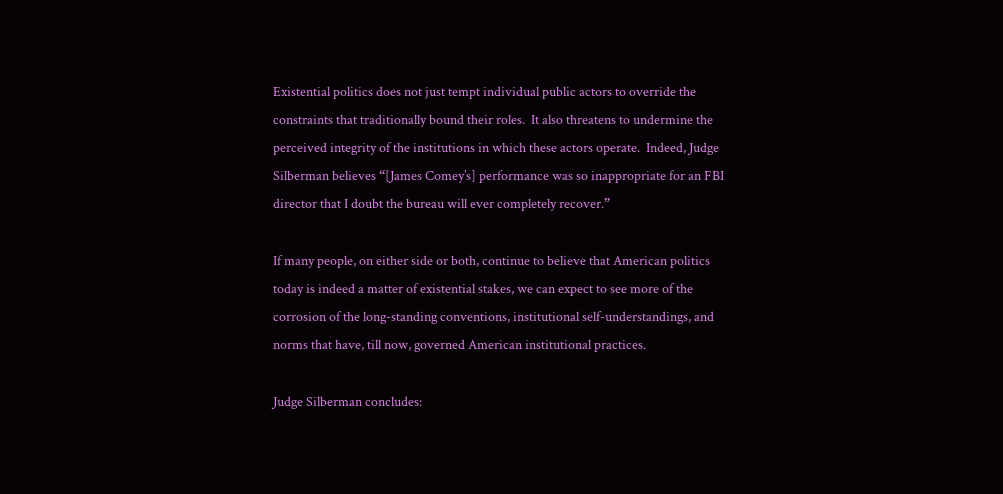Existential politics does not just tempt individual public actors to override the constraints that traditionally bound their roles.  It also threatens to undermine the perceived integrity of the institutions in which these actors operate.  Indeed, Judge Silberman believes “[James Comey’s] performance was so inappropriate for an FBI director that I doubt the bureau will ever completely recover.”

If many people, on either side or both, continue to believe that American politics today is indeed a matter of existential stakes, we can expect to see more of the corrosion of the long-standing conventions, institutional self-understandings, and norms that have, till now, governed American institutional practices.

Judge Silberman concludes: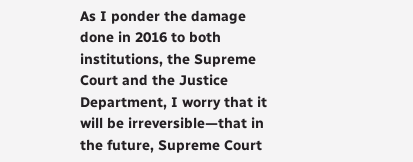As I ponder the damage done in 2016 to both institutions, the Supreme Court and the Justice Department, I worry that it will be irreversible—that in the future, Supreme Court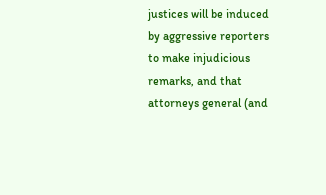justices will be induced by aggressive reporters to make injudicious remarks, and that attorneys general (and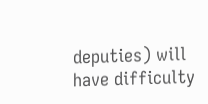deputies) will have difficulty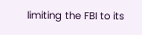limiting the FBI to its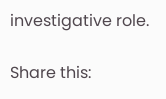investigative role.

Share this: